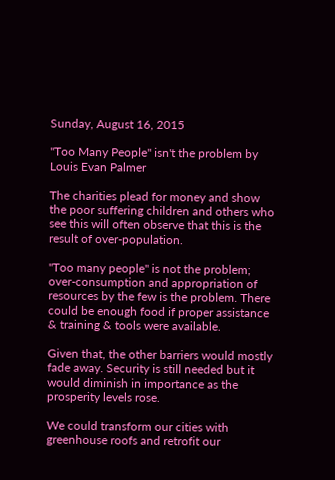Sunday, August 16, 2015

"Too Many People" isn't the problem by Louis Evan Palmer

The charities plead for money and show the poor suffering children and others who see this will often observe that this is the result of over-population.

"Too many people" is not the problem; over-consumption and appropriation of resources by the few is the problem. There could be enough food if proper assistance & training & tools were available.

Given that, the other barriers would mostly fade away. Security is still needed but it would diminish in importance as the prosperity levels rose.

We could transform our cities with greenhouse roofs and retrofit our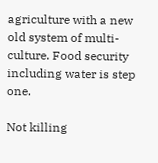agriculture with a new old system of multi-culture. Food security including water is step one.

Not killing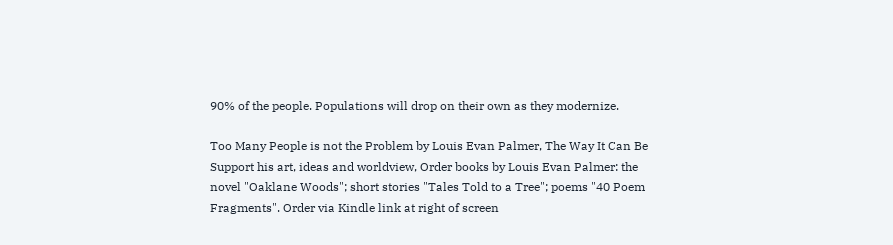90% of the people. Populations will drop on their own as they modernize.

Too Many People is not the Problem by Louis Evan Palmer, The Way It Can Be
Support his art, ideas and worldview, Order books by Louis Evan Palmer: the novel "Oaklane Woods"; short stories "Tales Told to a Tree"; poems "40 Poem Fragments". Order via Kindle link at right of screen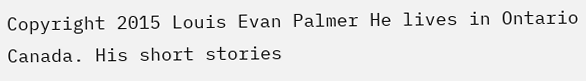Copyright 2015 Louis Evan Palmer He lives in Ontario Canada. His short stories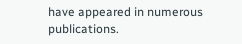have appeared in numerous publications.